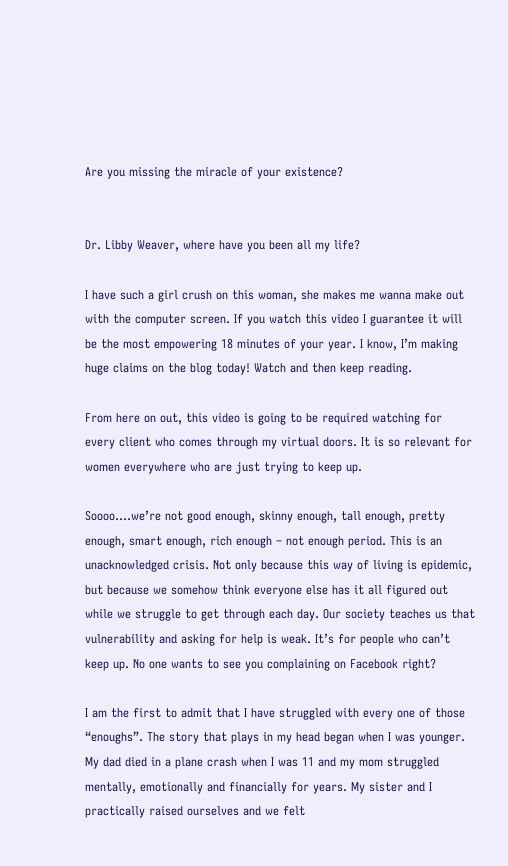Are you missing the miracle of your existence?


Dr. Libby Weaver, where have you been all my life?

I have such a girl crush on this woman, she makes me wanna make out with the computer screen. If you watch this video I guarantee it will be the most empowering 18 minutes of your year. I know, I’m making huge claims on the blog today! Watch and then keep reading.

From here on out, this video is going to be required watching for every client who comes through my virtual doors. It is so relevant for women everywhere who are just trying to keep up.

Soooo….we’re not good enough, skinny enough, tall enough, pretty enough, smart enough, rich enough – not enough period. This is an unacknowledged crisis. Not only because this way of living is epidemic, but because we somehow think everyone else has it all figured out while we struggle to get through each day. Our society teaches us that vulnerability and asking for help is weak. It’s for people who can’t keep up. No one wants to see you complaining on Facebook right?

I am the first to admit that I have struggled with every one of those “enoughs”. The story that plays in my head began when I was younger. My dad died in a plane crash when I was 11 and my mom struggled mentally, emotionally and financially for years. My sister and I practically raised ourselves and we felt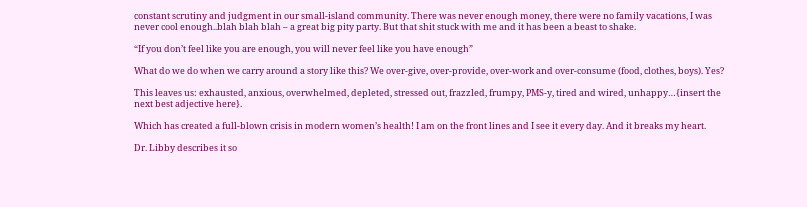constant scrutiny and judgment in our small-island community. There was never enough money, there were no family vacations, I was never cool enough..blah blah blah – a great big pity party. But that shit stuck with me and it has been a beast to shake.

“If you don’t feel like you are enough, you will never feel like you have enough”

What do we do when we carry around a story like this? We over-give, over-provide, over-work and over-consume (food, clothes, boys). Yes?

This leaves us: exhausted, anxious, overwhelmed, depleted, stressed out, frazzled, frumpy, PMS-y, tired and wired, unhappy…{insert the next best adjective here}.

Which has created a full-blown crisis in modern women’s health! I am on the front lines and I see it every day. And it breaks my heart.

Dr. Libby describes it so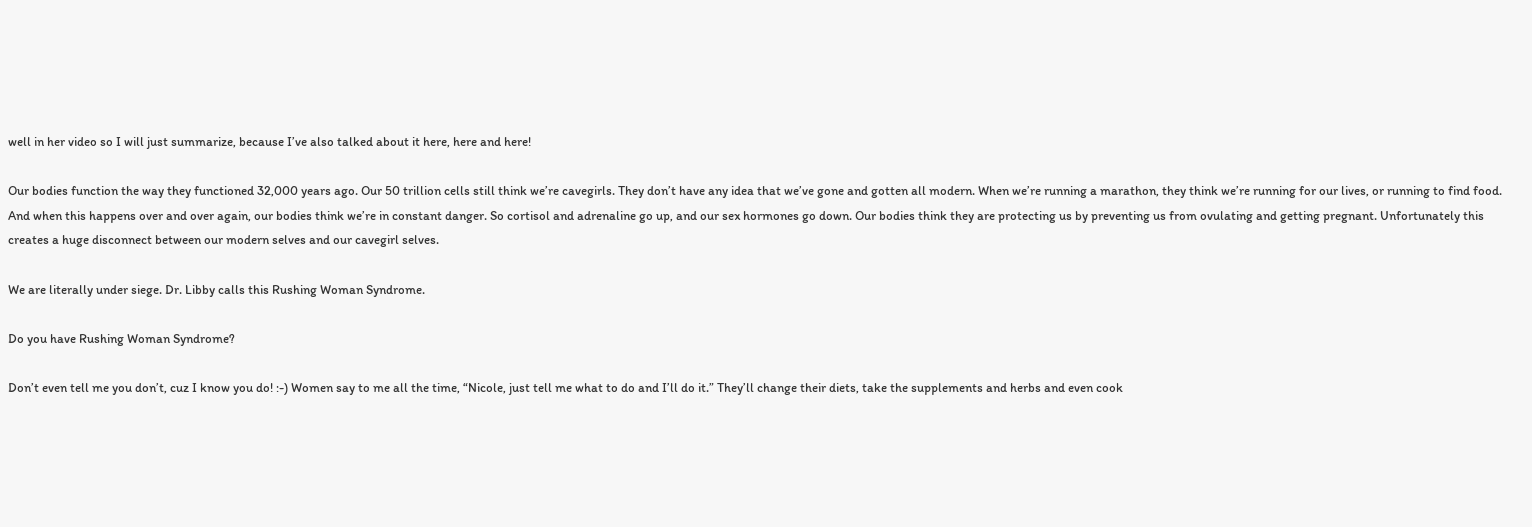well in her video so I will just summarize, because I’ve also talked about it here, here and here!

Our bodies function the way they functioned 32,000 years ago. Our 50 trillion cells still think we’re cavegirls. They don’t have any idea that we’ve gone and gotten all modern. When we’re running a marathon, they think we’re running for our lives, or running to find food. And when this happens over and over again, our bodies think we’re in constant danger. So cortisol and adrenaline go up, and our sex hormones go down. Our bodies think they are protecting us by preventing us from ovulating and getting pregnant. Unfortunately this creates a huge disconnect between our modern selves and our cavegirl selves.

We are literally under siege. Dr. Libby calls this Rushing Woman Syndrome.

Do you have Rushing Woman Syndrome?

Don’t even tell me you don’t, cuz I know you do! :-) Women say to me all the time, “Nicole, just tell me what to do and I’ll do it.” They’ll change their diets, take the supplements and herbs and even cook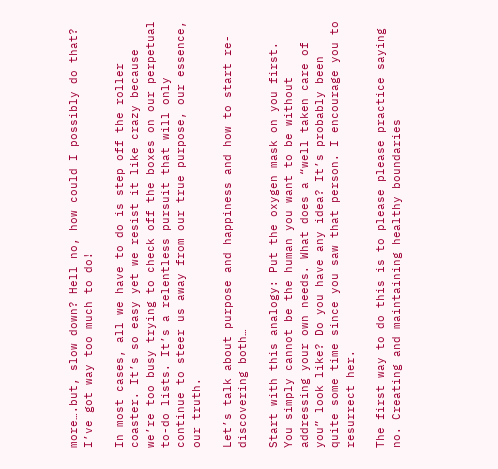more….but, slow down? Hell no, how could I possibly do that? I’ve got way too much to do!

In most cases, all we have to do is step off the roller coaster. It’s so easy yet we resist it like crazy because we’re too busy trying to check off the boxes on our perpetual to-do lists. It’s a relentless pursuit that will only continue to steer us away from our true purpose, our essence, our truth.

Let’s talk about purpose and happiness and how to start re-discovering both…

Start with this analogy: Put the oxygen mask on you first. You simply cannot be the human you want to be without addressing your own needs. What does a “well taken care of you” look like? Do you have any idea? It’s probably been quite some time since you saw that person. I encourage you to resurrect her.

The first way to do this is to please please practice saying no. Creating and maintaining healthy boundaries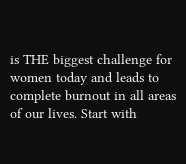is THE biggest challenge for women today and leads to complete burnout in all areas of our lives. Start with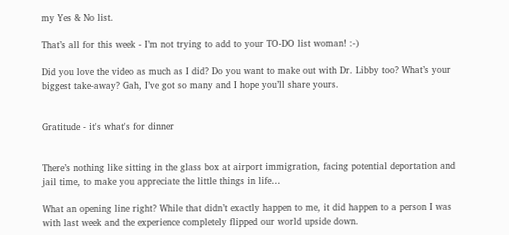my Yes & No list.

That’s all for this week - I’m not trying to add to your TO-DO list woman! :-)

Did you love the video as much as I did? Do you want to make out with Dr. Libby too? What’s your biggest take-away? Gah, I’ve got so many and I hope you’ll share yours.


Gratitude - it's what's for dinner


There’s nothing like sitting in the glass box at airport immigration, facing potential deportation and jail time, to make you appreciate the little things in life…

What an opening line right? While that didn’t exactly happen to me, it did happen to a person I was with last week and the experience completely flipped our world upside down.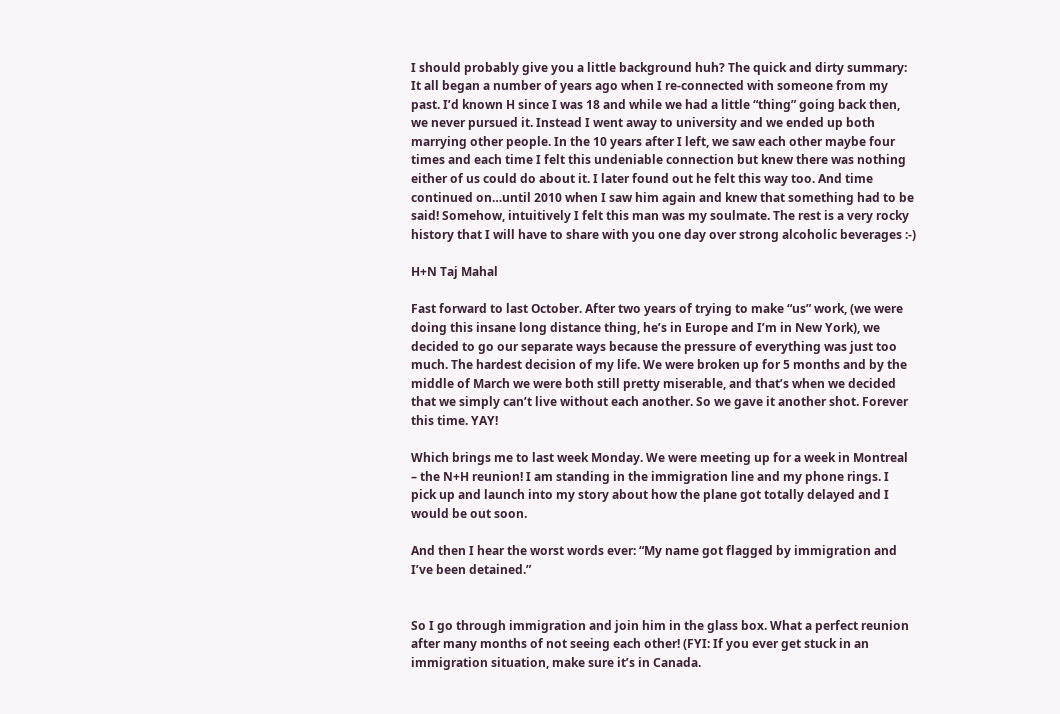I should probably give you a little background huh? The quick and dirty summary: It all began a number of years ago when I re-connected with someone from my past. I’d known H since I was 18 and while we had a little “thing” going back then, we never pursued it. Instead I went away to university and we ended up both marrying other people. In the 10 years after I left, we saw each other maybe four times and each time I felt this undeniable connection but knew there was nothing either of us could do about it. I later found out he felt this way too. And time continued on…until 2010 when I saw him again and knew that something had to be said! Somehow, intuitively I felt this man was my soulmate. The rest is a very rocky history that I will have to share with you one day over strong alcoholic beverages :-)

H+N Taj Mahal

Fast forward to last October. After two years of trying to make “us” work, (we were doing this insane long distance thing, he’s in Europe and I’m in New York), we decided to go our separate ways because the pressure of everything was just too much. The hardest decision of my life. We were broken up for 5 months and by the middle of March we were both still pretty miserable, and that’s when we decided that we simply can’t live without each another. So we gave it another shot. Forever this time. YAY!

Which brings me to last week Monday. We were meeting up for a week in Montreal – the N+H reunion! I am standing in the immigration line and my phone rings. I pick up and launch into my story about how the plane got totally delayed and I would be out soon.

And then I hear the worst words ever: “My name got flagged by immigration and I’ve been detained.”


So I go through immigration and join him in the glass box. What a perfect reunion after many months of not seeing each other! (FYI: If you ever get stuck in an immigration situation, make sure it’s in Canada.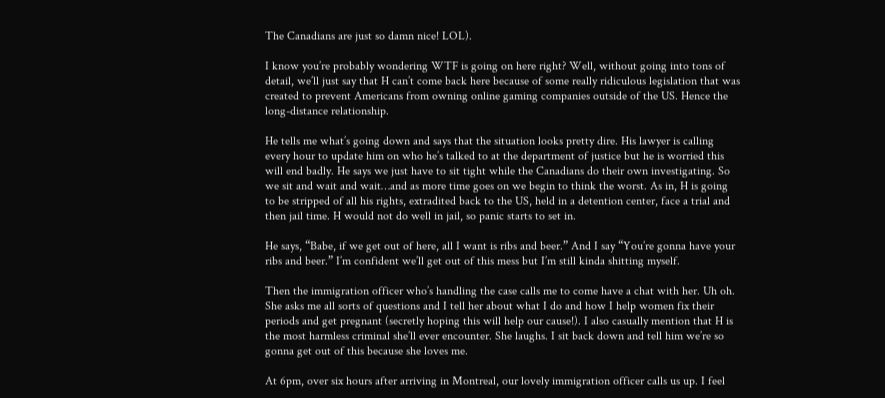The Canadians are just so damn nice! LOL).

I know you’re probably wondering WTF is going on here right? Well, without going into tons of detail, we’ll just say that H can’t come back here because of some really ridiculous legislation that was created to prevent Americans from owning online gaming companies outside of the US. Hence the long-distance relationship.

He tells me what’s going down and says that the situation looks pretty dire. His lawyer is calling every hour to update him on who he’s talked to at the department of justice but he is worried this will end badly. He says we just have to sit tight while the Canadians do their own investigating. So we sit and wait and wait…and as more time goes on we begin to think the worst. As in, H is going to be stripped of all his rights, extradited back to the US, held in a detention center, face a trial and then jail time. H would not do well in jail, so panic starts to set in.

He says, “Babe, if we get out of here, all I want is ribs and beer.” And I say “You’re gonna have your ribs and beer.” I’m confident we’ll get out of this mess but I’m still kinda shitting myself.

Then the immigration officer who’s handling the case calls me to come have a chat with her. Uh oh. She asks me all sorts of questions and I tell her about what I do and how I help women fix their periods and get pregnant (secretly hoping this will help our cause!). I also casually mention that H is the most harmless criminal she’ll ever encounter. She laughs. I sit back down and tell him we’re so gonna get out of this because she loves me.

At 6pm, over six hours after arriving in Montreal, our lovely immigration officer calls us up. I feel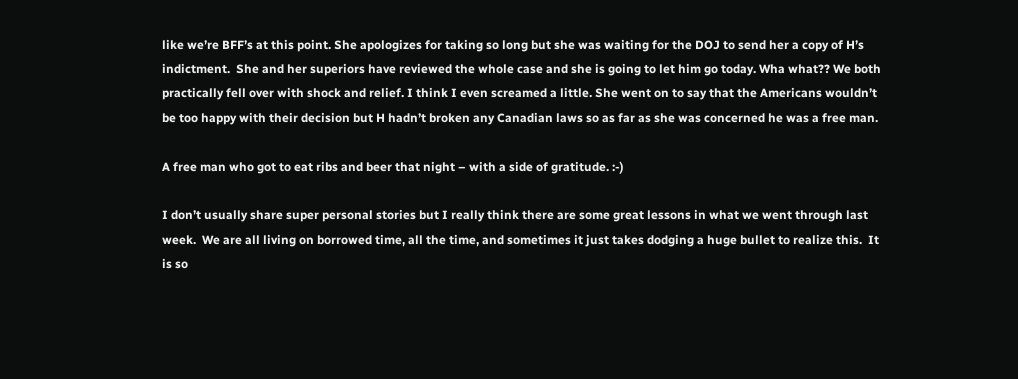like we’re BFF’s at this point. She apologizes for taking so long but she was waiting for the DOJ to send her a copy of H’s indictment.  She and her superiors have reviewed the whole case and she is going to let him go today. Wha what?? We both practically fell over with shock and relief. I think I even screamed a little. She went on to say that the Americans wouldn’t be too happy with their decision but H hadn’t broken any Canadian laws so as far as she was concerned he was a free man.

A free man who got to eat ribs and beer that night – with a side of gratitude. :-)

I don’t usually share super personal stories but I really think there are some great lessons in what we went through last week.  We are all living on borrowed time, all the time, and sometimes it just takes dodging a huge bullet to realize this.  It is so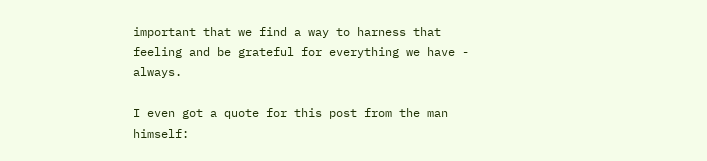important that we find a way to harness that feeling and be grateful for everything we have - always.

I even got a quote for this post from the man himself: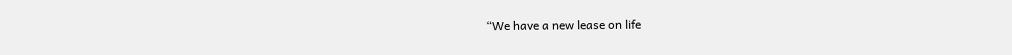“We have a new lease on life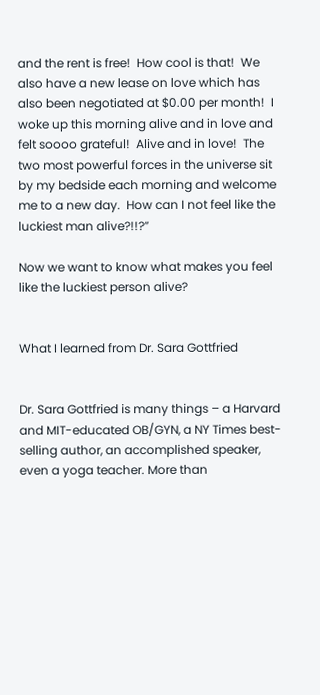and the rent is free!  How cool is that!  We also have a new lease on love which has also been negotiated at $0.00 per month!  I woke up this morning alive and in love and felt soooo grateful!  Alive and in love!  The two most powerful forces in the universe sit by my bedside each morning and welcome me to a new day.  How can I not feel like the luckiest man alive?!!?”

Now we want to know what makes you feel like the luckiest person alive?


What I learned from Dr. Sara Gottfried


Dr. Sara Gottfried is many things – a Harvard and MIT-educated OB/GYN, a NY Times best-selling author, an accomplished speaker, even a yoga teacher. More than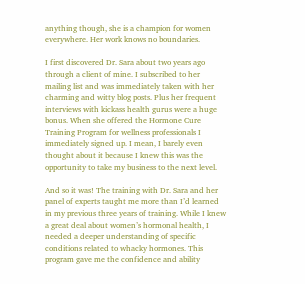anything though, she is a champion for women everywhere. Her work knows no boundaries.

I first discovered Dr. Sara about two years ago through a client of mine. I subscribed to her mailing list and was immediately taken with her charming and witty blog posts. Plus her frequent interviews with kickass health gurus were a huge bonus. When she offered the Hormone Cure Training Program for wellness professionals I immediately signed up. I mean, I barely even thought about it because I knew this was the opportunity to take my business to the next level.

And so it was! The training with Dr. Sara and her panel of experts taught me more than I’d learned in my previous three years of training. While I knew a great deal about women’s hormonal health, I needed a deeper understanding of specific conditions related to whacky hormones. This program gave me the confidence and ability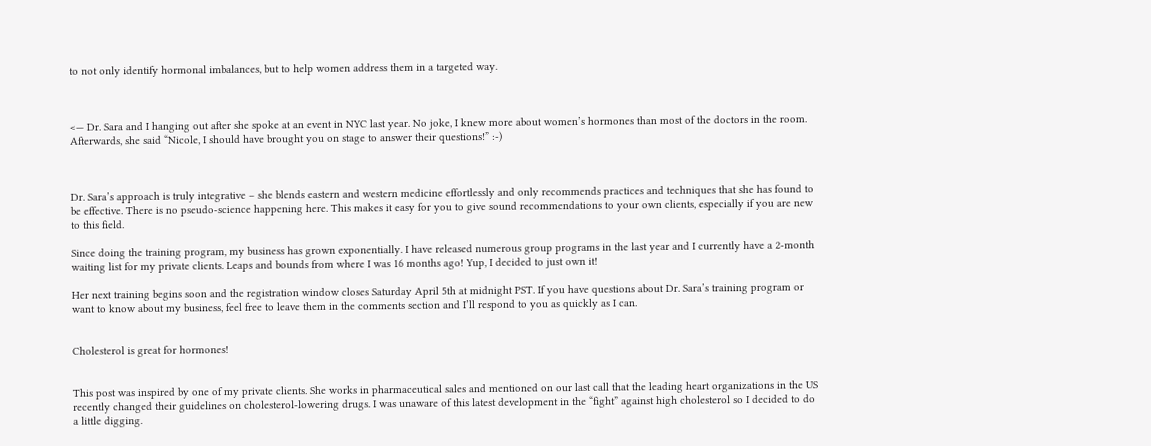to not only identify hormonal imbalances, but to help women address them in a targeted way.



<— Dr. Sara and I hanging out after she spoke at an event in NYC last year. No joke, I knew more about women’s hormones than most of the doctors in the room. Afterwards, she said “Nicole, I should have brought you on stage to answer their questions!” :-)



Dr. Sara’s approach is truly integrative – she blends eastern and western medicine effortlessly and only recommends practices and techniques that she has found to be effective. There is no pseudo-science happening here. This makes it easy for you to give sound recommendations to your own clients, especially if you are new to this field.

Since doing the training program, my business has grown exponentially. I have released numerous group programs in the last year and I currently have a 2-month waiting list for my private clients. Leaps and bounds from where I was 16 months ago! Yup, I decided to just own it!

Her next training begins soon and the registration window closes Saturday April 5th at midnight PST. If you have questions about Dr. Sara’s training program or want to know about my business, feel free to leave them in the comments section and I’ll respond to you as quickly as I can.


Cholesterol is great for hormones!


This post was inspired by one of my private clients. She works in pharmaceutical sales and mentioned on our last call that the leading heart organizations in the US recently changed their guidelines on cholesterol-lowering drugs. I was unaware of this latest development in the “fight” against high cholesterol so I decided to do a little digging.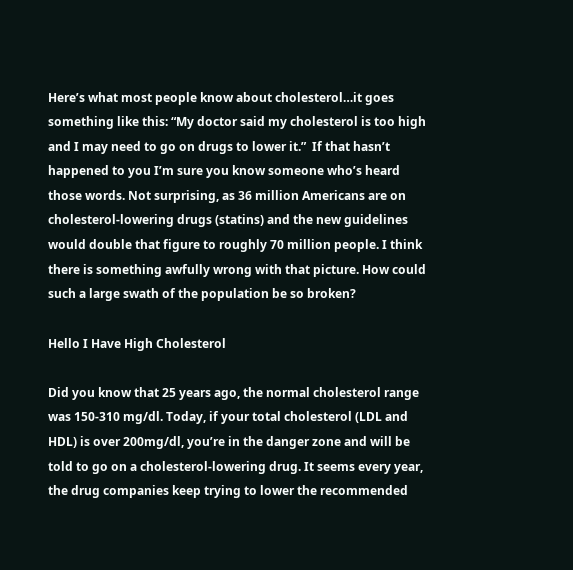Here’s what most people know about cholesterol…it goes something like this: “My doctor said my cholesterol is too high and I may need to go on drugs to lower it.”  If that hasn’t happened to you I’m sure you know someone who’s heard those words. Not surprising, as 36 million Americans are on cholesterol-lowering drugs (statins) and the new guidelines would double that figure to roughly 70 million people. I think there is something awfully wrong with that picture. How could such a large swath of the population be so broken?

Hello I Have High Cholesterol

Did you know that 25 years ago, the normal cholesterol range was 150-310 mg/dl. Today, if your total cholesterol (LDL and HDL) is over 200mg/dl, you’re in the danger zone and will be told to go on a cholesterol-lowering drug. It seems every year, the drug companies keep trying to lower the recommended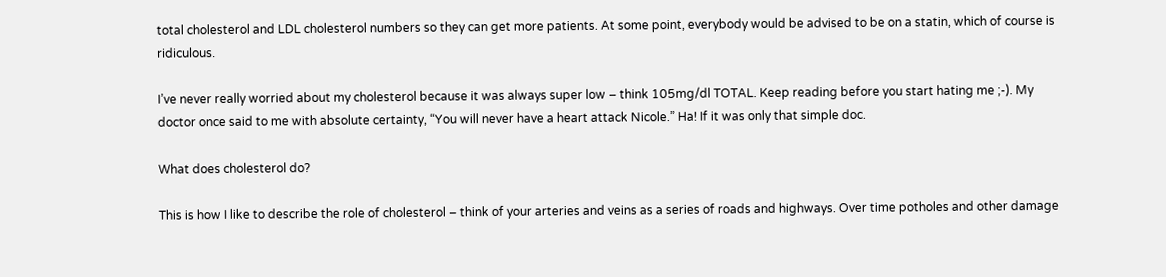total cholesterol and LDL cholesterol numbers so they can get more patients. At some point, everybody would be advised to be on a statin, which of course is ridiculous.

I’ve never really worried about my cholesterol because it was always super low – think 105mg/dl TOTAL. Keep reading before you start hating me ;-). My doctor once said to me with absolute certainty, “You will never have a heart attack Nicole.” Ha! If it was only that simple doc.

What does cholesterol do?

This is how I like to describe the role of cholesterol – think of your arteries and veins as a series of roads and highways. Over time potholes and other damage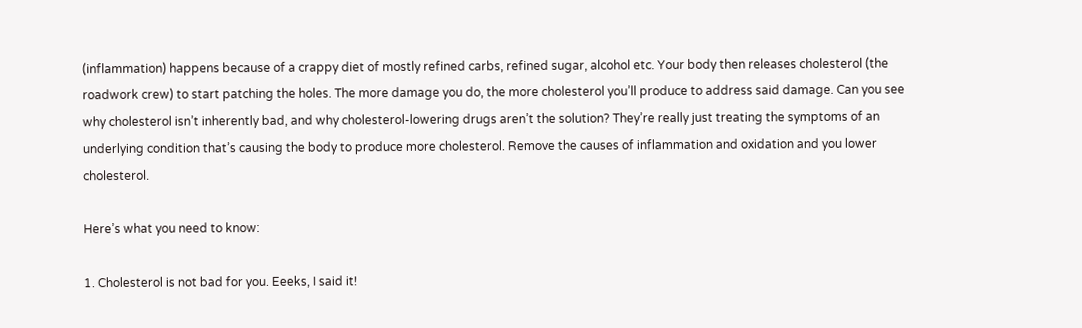(inflammation) happens because of a crappy diet of mostly refined carbs, refined sugar, alcohol etc. Your body then releases cholesterol (the roadwork crew) to start patching the holes. The more damage you do, the more cholesterol you’ll produce to address said damage. Can you see why cholesterol isn’t inherently bad, and why cholesterol-lowering drugs aren’t the solution? They’re really just treating the symptoms of an underlying condition that’s causing the body to produce more cholesterol. Remove the causes of inflammation and oxidation and you lower cholesterol.

Here’s what you need to know:

1. Cholesterol is not bad for you. Eeeks, I said it!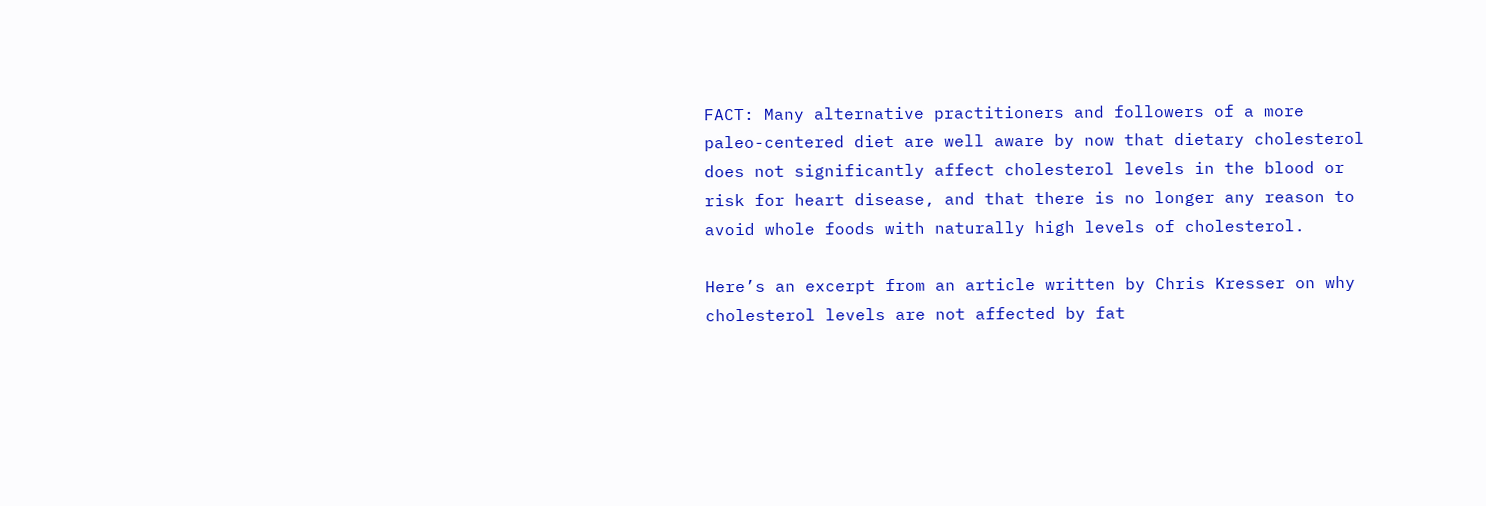FACT: Many alternative practitioners and followers of a more paleo-centered diet are well aware by now that dietary cholesterol does not significantly affect cholesterol levels in the blood or risk for heart disease, and that there is no longer any reason to avoid whole foods with naturally high levels of cholesterol.

Here’s an excerpt from an article written by Chris Kresser on why cholesterol levels are not affected by fat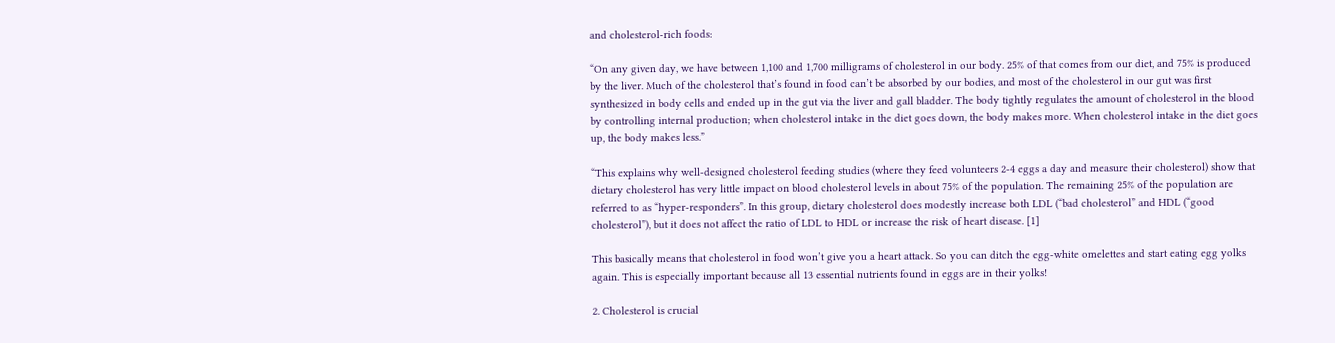and cholesterol-rich foods:

“On any given day, we have between 1,100 and 1,700 milligrams of cholesterol in our body. 25% of that comes from our diet, and 75% is produced by the liver. Much of the cholesterol that’s found in food can’t be absorbed by our bodies, and most of the cholesterol in our gut was first synthesized in body cells and ended up in the gut via the liver and gall bladder. The body tightly regulates the amount of cholesterol in the blood by controlling internal production; when cholesterol intake in the diet goes down, the body makes more. When cholesterol intake in the diet goes up, the body makes less.”

“This explains why well-designed cholesterol feeding studies (where they feed volunteers 2-4 eggs a day and measure their cholesterol) show that dietary cholesterol has very little impact on blood cholesterol levels in about 75% of the population. The remaining 25% of the population are referred to as “hyper-responders”. In this group, dietary cholesterol does modestly increase both LDL (“bad cholesterol” and HDL (“good cholesterol”), but it does not affect the ratio of LDL to HDL or increase the risk of heart disease. [1]

This basically means that cholesterol in food won’t give you a heart attack. So you can ditch the egg-white omelettes and start eating egg yolks again. This is especially important because all 13 essential nutrients found in eggs are in their yolks!

2. Cholesterol is crucial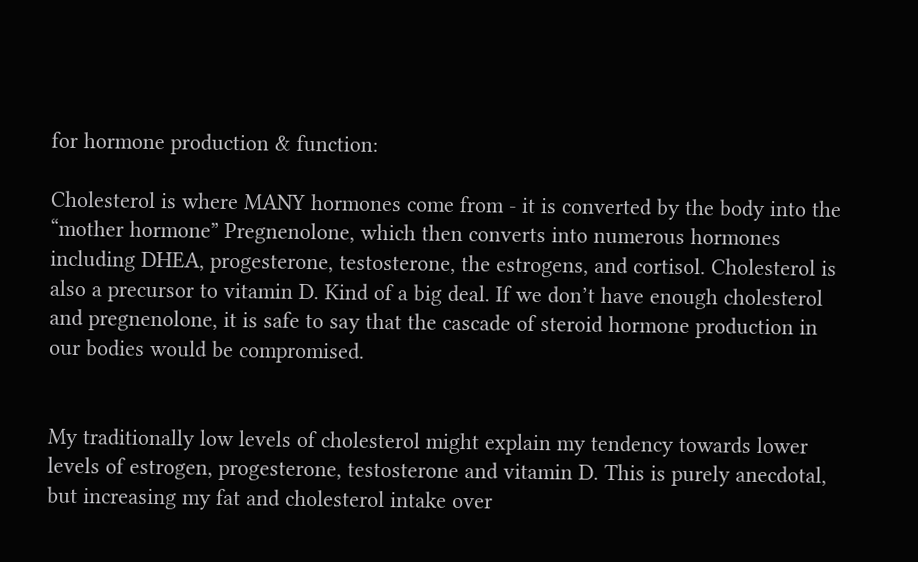for hormone production & function:

Cholesterol is where MANY hormones come from - it is converted by the body into the “mother hormone” Pregnenolone, which then converts into numerous hormones including DHEA, progesterone, testosterone, the estrogens, and cortisol. Cholesterol is also a precursor to vitamin D. Kind of a big deal. If we don’t have enough cholesterol and pregnenolone, it is safe to say that the cascade of steroid hormone production in our bodies would be compromised.


My traditionally low levels of cholesterol might explain my tendency towards lower levels of estrogen, progesterone, testosterone and vitamin D. This is purely anecdotal, but increasing my fat and cholesterol intake over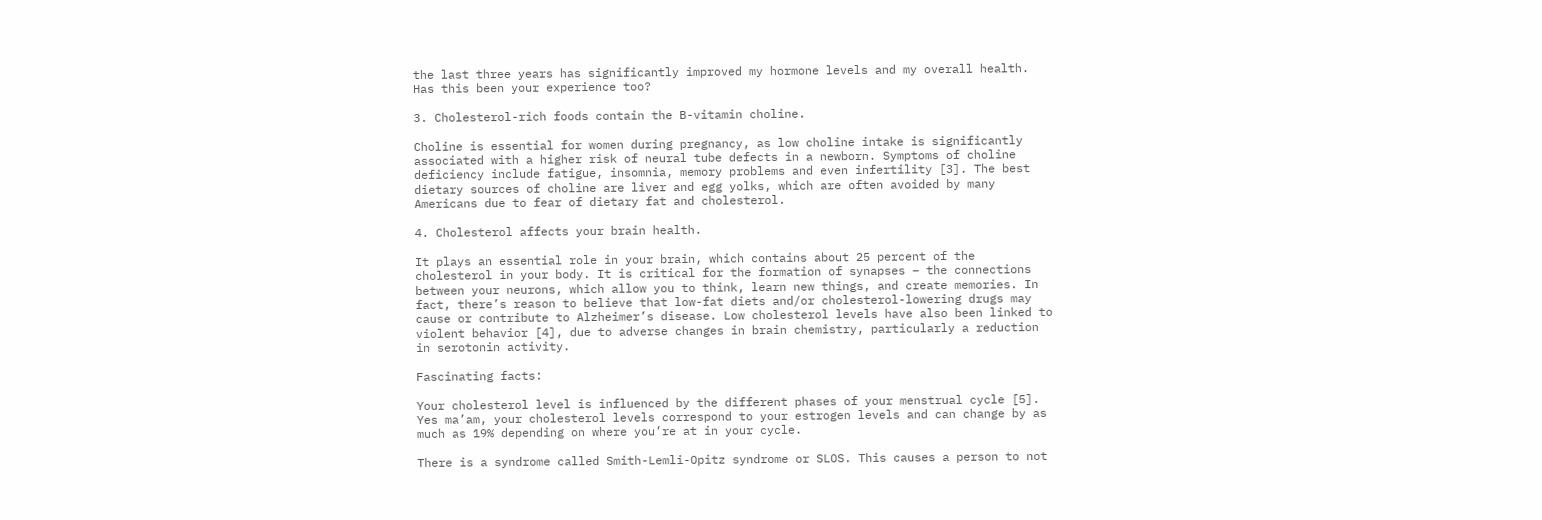the last three years has significantly improved my hormone levels and my overall health. Has this been your experience too?

3. Cholesterol-rich foods contain the B-vitamin choline.

Choline is essential for women during pregnancy, as low choline intake is significantly associated with a higher risk of neural tube defects in a newborn. Symptoms of choline deficiency include fatigue, insomnia, memory problems and even infertility [3]. The best dietary sources of choline are liver and egg yolks, which are often avoided by many Americans due to fear of dietary fat and cholesterol.

4. Cholesterol affects your brain health.

It plays an essential role in your brain, which contains about 25 percent of the cholesterol in your body. It is critical for the formation of synapses – the connections between your neurons, which allow you to think, learn new things, and create memories. In fact, there’s reason to believe that low-fat diets and/or cholesterol-lowering drugs may cause or contribute to Alzheimer’s disease. Low cholesterol levels have also been linked to violent behavior [4], due to adverse changes in brain chemistry, particularly a reduction in serotonin activity.

Fascinating facts:

Your cholesterol level is influenced by the different phases of your menstrual cycle [5]. Yes ma’am, your cholesterol levels correspond to your estrogen levels and can change by as much as 19% depending on where you’re at in your cycle.

There is a syndrome called Smith-Lemli-Opitz syndrome or SLOS. This causes a person to not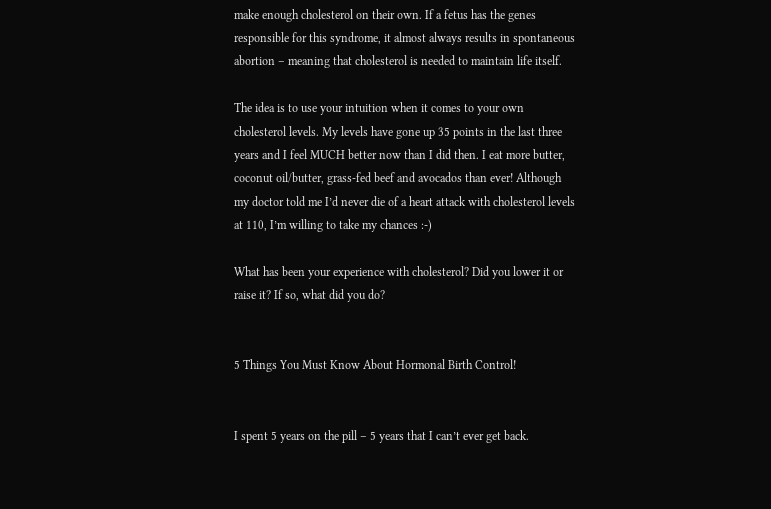make enough cholesterol on their own. If a fetus has the genes responsible for this syndrome, it almost always results in spontaneous abortion – meaning that cholesterol is needed to maintain life itself.

The idea is to use your intuition when it comes to your own cholesterol levels. My levels have gone up 35 points in the last three years and I feel MUCH better now than I did then. I eat more butter, coconut oil/butter, grass-fed beef and avocados than ever! Although my doctor told me I’d never die of a heart attack with cholesterol levels at 110, I’m willing to take my chances :-)

What has been your experience with cholesterol? Did you lower it or raise it? If so, what did you do?


5 Things You Must Know About Hormonal Birth Control!


I spent 5 years on the pill – 5 years that I can’t ever get back.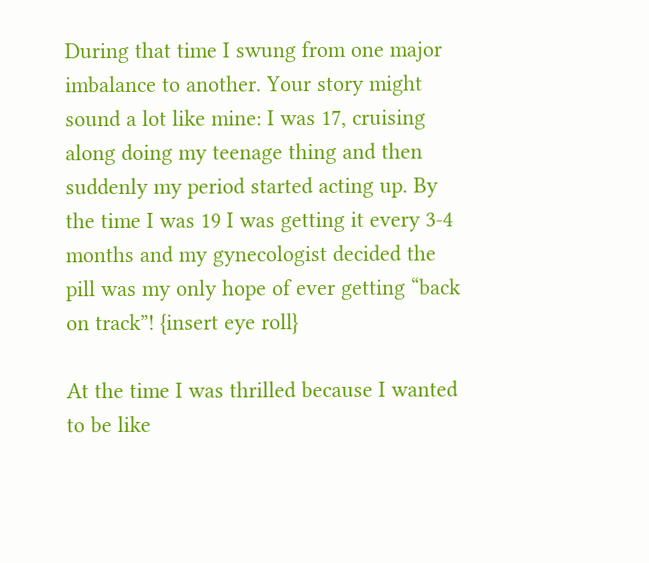During that time I swung from one major imbalance to another. Your story might sound a lot like mine: I was 17, cruising along doing my teenage thing and then suddenly my period started acting up. By the time I was 19 I was getting it every 3-4 months and my gynecologist decided the pill was my only hope of ever getting “back on track”! {insert eye roll}

At the time I was thrilled because I wanted to be like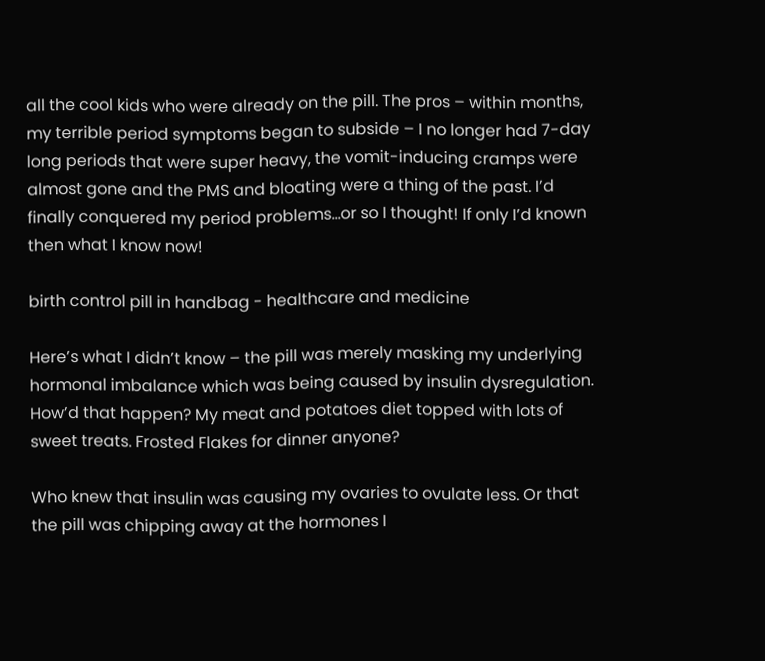all the cool kids who were already on the pill. The pros – within months, my terrible period symptoms began to subside – I no longer had 7-day long periods that were super heavy, the vomit-inducing cramps were almost gone and the PMS and bloating were a thing of the past. I’d finally conquered my period problems…or so I thought! If only I’d known then what I know now!

birth control pill in handbag - healthcare and medicine

Here’s what I didn’t know – the pill was merely masking my underlying hormonal imbalance which was being caused by insulin dysregulation. How’d that happen? My meat and potatoes diet topped with lots of sweet treats. Frosted Flakes for dinner anyone?

Who knew that insulin was causing my ovaries to ovulate less. Or that the pill was chipping away at the hormones I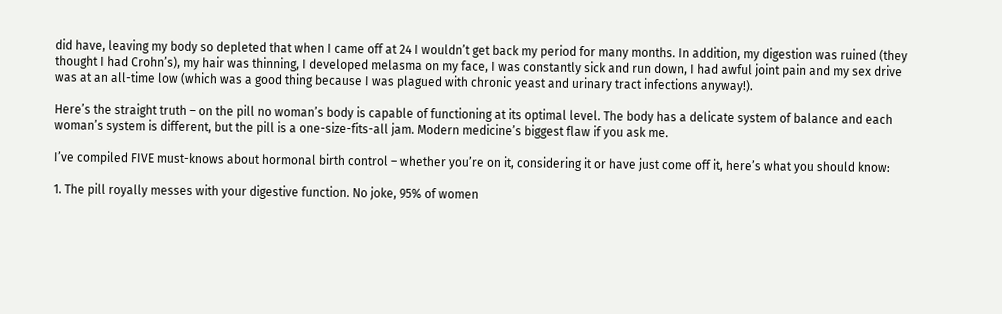did have, leaving my body so depleted that when I came off at 24 I wouldn’t get back my period for many months. In addition, my digestion was ruined (they thought I had Crohn’s), my hair was thinning, I developed melasma on my face, I was constantly sick and run down, I had awful joint pain and my sex drive was at an all-time low (which was a good thing because I was plagued with chronic yeast and urinary tract infections anyway!).

Here’s the straight truth – on the pill no woman’s body is capable of functioning at its optimal level. The body has a delicate system of balance and each woman’s system is different, but the pill is a one-size-fits-all jam. Modern medicine’s biggest flaw if you ask me.

I’ve compiled FIVE must-knows about hormonal birth control – whether you’re on it, considering it or have just come off it, here’s what you should know:

1. The pill royally messes with your digestive function. No joke, 95% of women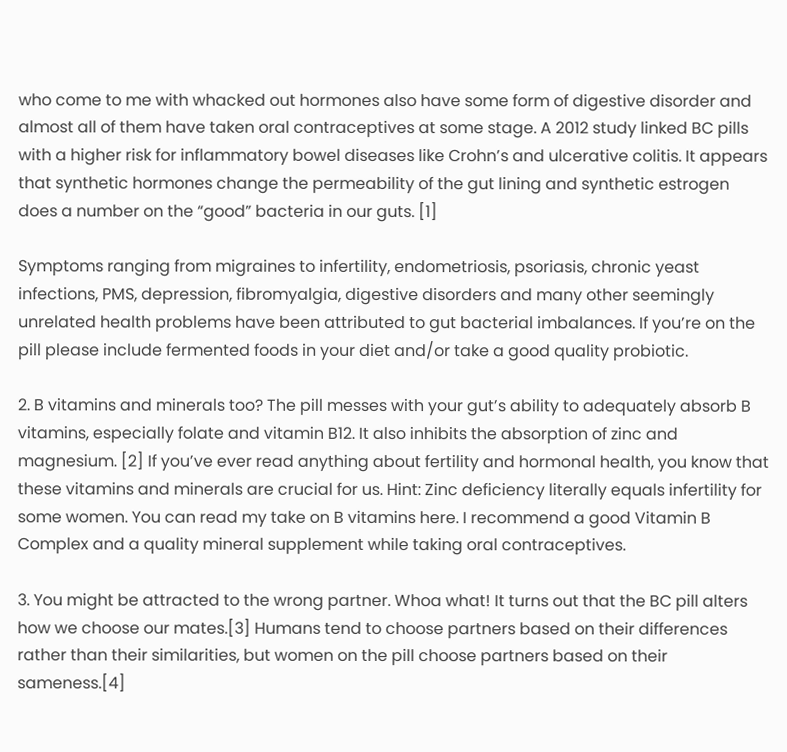who come to me with whacked out hormones also have some form of digestive disorder and almost all of them have taken oral contraceptives at some stage. A 2012 study linked BC pills with a higher risk for inflammatory bowel diseases like Crohn’s and ulcerative colitis. It appears that synthetic hormones change the permeability of the gut lining and synthetic estrogen does a number on the “good” bacteria in our guts. [1]

Symptoms ranging from migraines to infertility, endometriosis, psoriasis, chronic yeast infections, PMS, depression, fibromyalgia, digestive disorders and many other seemingly unrelated health problems have been attributed to gut bacterial imbalances. If you’re on the pill please include fermented foods in your diet and/or take a good quality probiotic.

2. B vitamins and minerals too? The pill messes with your gut’s ability to adequately absorb B vitamins, especially folate and vitamin B12. It also inhibits the absorption of zinc and magnesium. [2] If you’ve ever read anything about fertility and hormonal health, you know that these vitamins and minerals are crucial for us. Hint: Zinc deficiency literally equals infertility for some women. You can read my take on B vitamins here. I recommend a good Vitamin B Complex and a quality mineral supplement while taking oral contraceptives.

3. You might be attracted to the wrong partner. Whoa what! It turns out that the BC pill alters how we choose our mates.[3] Humans tend to choose partners based on their differences rather than their similarities, but women on the pill choose partners based on their sameness.[4]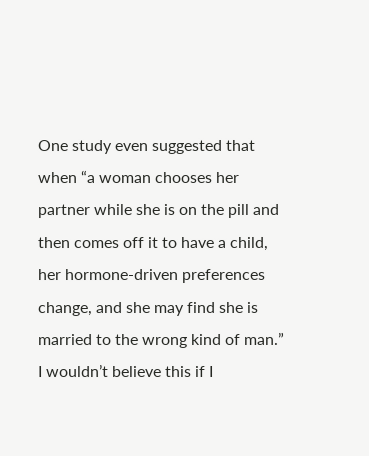One study even suggested that when “a woman chooses her partner while she is on the pill and then comes off it to have a child, her hormone-driven preferences change, and she may find she is married to the wrong kind of man.” I wouldn’t believe this if I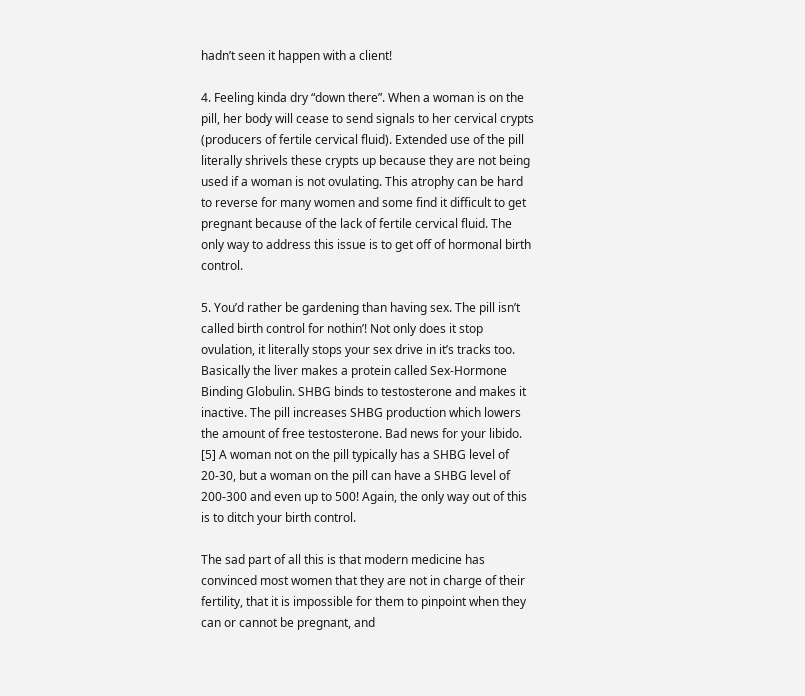hadn’t seen it happen with a client!

4. Feeling kinda dry “down there”. When a woman is on the pill, her body will cease to send signals to her cervical crypts (producers of fertile cervical fluid). Extended use of the pill literally shrivels these crypts up because they are not being used if a woman is not ovulating. This atrophy can be hard to reverse for many women and some find it difficult to get pregnant because of the lack of fertile cervical fluid. The only way to address this issue is to get off of hormonal birth control.

5. You’d rather be gardening than having sex. The pill isn’t called birth control for nothin’! Not only does it stop ovulation, it literally stops your sex drive in it’s tracks too. Basically the liver makes a protein called Sex-Hormone Binding Globulin. SHBG binds to testosterone and makes it inactive. The pill increases SHBG production which lowers the amount of free testosterone. Bad news for your libido. [5] A woman not on the pill typically has a SHBG level of 20-30, but a woman on the pill can have a SHBG level of 200-300 and even up to 500! Again, the only way out of this is to ditch your birth control.

The sad part of all this is that modern medicine has convinced most women that they are not in charge of their fertility, that it is impossible for them to pinpoint when they can or cannot be pregnant, and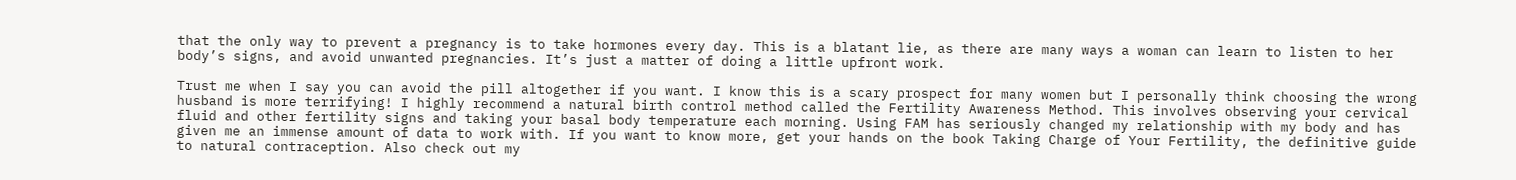that the only way to prevent a pregnancy is to take hormones every day. This is a blatant lie, as there are many ways a woman can learn to listen to her body’s signs, and avoid unwanted pregnancies. It’s just a matter of doing a little upfront work.

Trust me when I say you can avoid the pill altogether if you want. I know this is a scary prospect for many women but I personally think choosing the wrong husband is more terrifying! I highly recommend a natural birth control method called the Fertility Awareness Method. This involves observing your cervical fluid and other fertility signs and taking your basal body temperature each morning. Using FAM has seriously changed my relationship with my body and has given me an immense amount of data to work with. If you want to know more, get your hands on the book Taking Charge of Your Fertility, the definitive guide to natural contraception. Also check out my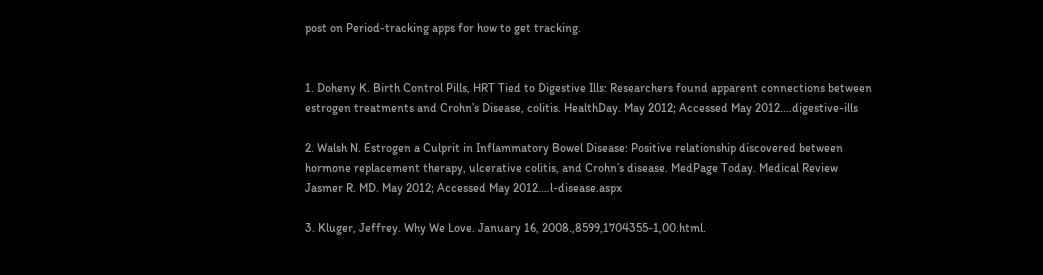post on Period-tracking apps for how to get tracking.


1. Doheny K. Birth Control Pills, HRT Tied to Digestive Ills: Researchers found apparent connections between estrogen treatments and Crohn’s Disease, colitis. HealthDay. May 2012; Accessed May 2012.…digestive-ills

2. Walsh N. Estrogen a Culprit in Inflammatory Bowel Disease: Positive relationship discovered between hormone replacement therapy, ulcerative colitis, and Crohn’s disease. MedPage Today. Medical Review Jasmer R. MD. May 2012; Accessed May 2012.…l-disease.aspx

3. Kluger, Jeffrey. Why We Love. January 16, 2008.,8599,1704355-1,00.html.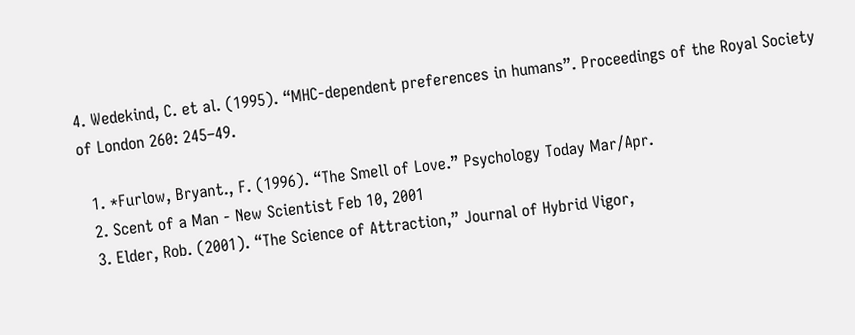4. Wedekind, C. et al. (1995). “MHC-dependent preferences in humans”. Proceedings of the Royal Society of London 260: 245–49.

  1. *Furlow, Bryant., F. (1996). “The Smell of Love.” Psychology Today Mar/Apr.
  2. Scent of a Man - New Scientist Feb 10, 2001
  3. Elder, Rob. (2001). “The Science of Attraction,” Journal of Hybrid Vigor,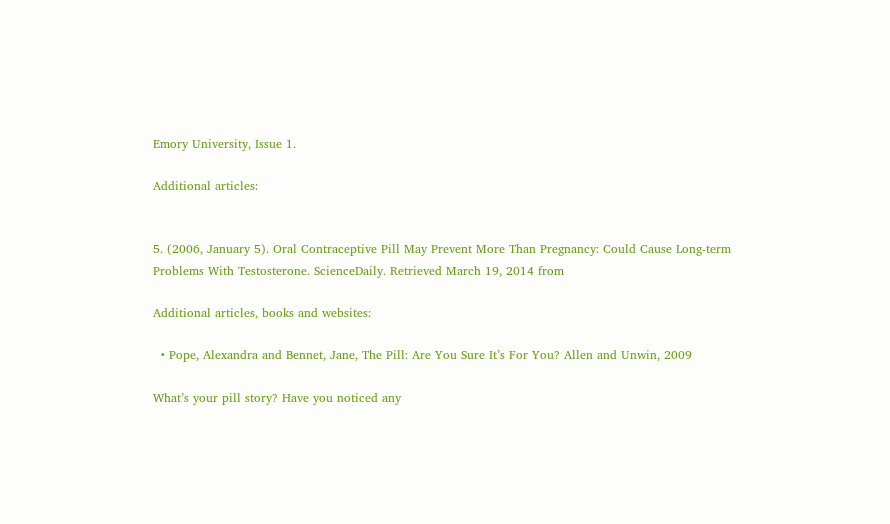Emory University, Issue 1.

Additional articles:


5. (2006, January 5). Oral Contraceptive Pill May Prevent More Than Pregnancy: Could Cause Long-term Problems With Testosterone. ScienceDaily. Retrieved March 19, 2014 from

Additional articles, books and websites:

  • Pope, Alexandra and Bennet, Jane, The Pill: Are You Sure It’s For You? Allen and Unwin, 2009

What’s your pill story? Have you noticed any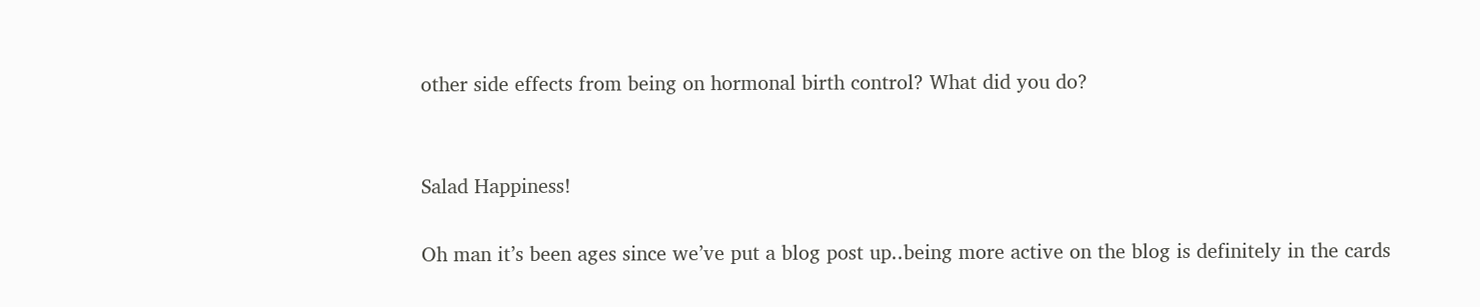other side effects from being on hormonal birth control? What did you do?


Salad Happiness!

Oh man it’s been ages since we’ve put a blog post up..being more active on the blog is definitely in the cards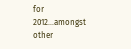for 2012…amongst other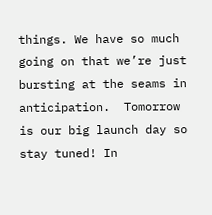things. We have so much going on that we’re just bursting at the seams in anticipation.  Tomorrow is our big launch day so stay tuned! In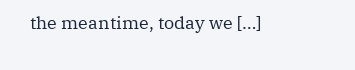the meantime, today we […]